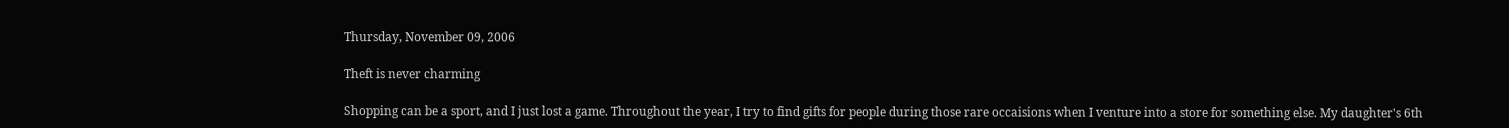Thursday, November 09, 2006

Theft is never charming

Shopping can be a sport, and I just lost a game. Throughout the year, I try to find gifts for people during those rare occaisions when I venture into a store for something else. My daughter's 6th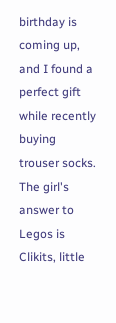birthday is coming up, and I found a perfect gift while recently buying trouser socks. The girl's answer to Legos is Clikits, little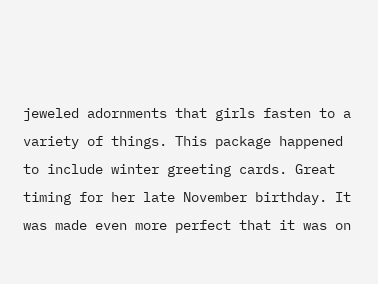jeweled adornments that girls fasten to a variety of things. This package happened to include winter greeting cards. Great timing for her late November birthday. It was made even more perfect that it was on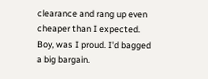clearance and rang up even cheaper than I expected. Boy, was I proud. I'd bagged a big bargain.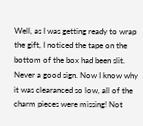Well, as I was getting ready to wrap the gift, I noticed the tape on the bottom of the box had been slit. Never a good sign. Now I know why it was clearanced so low, all of the charm pieces were missing! Not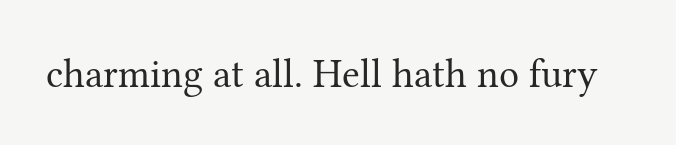charming at all. Hell hath no fury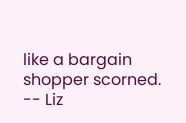like a bargain shopper scorned.
-- Liz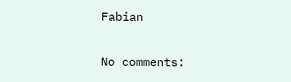Fabian

No comments: